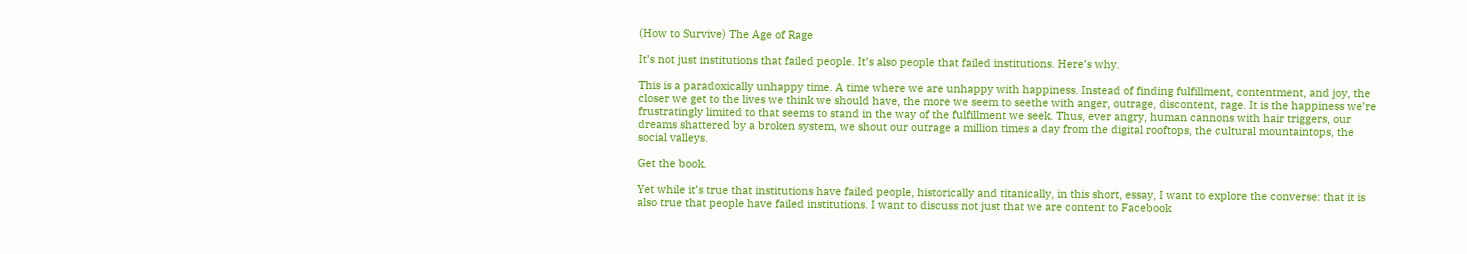(How to Survive) The Age of Rage

It’s not just institutions that failed people. It’s also people that failed institutions. Here’s why.

This is a paradoxically unhappy time. A time where we are unhappy with happiness. Instead of finding fulfillment, contentment, and joy, the closer we get to the lives we think we should have, the more we seem to seethe with anger, outrage, discontent, rage. It is the happiness we’re frustratingly limited to that seems to stand in the way of the fulfillment we seek. Thus, ever angry, human cannons with hair triggers, our dreams shattered by a broken system, we shout our outrage a million times a day from the digital rooftops, the cultural mountaintops, the social valleys.

Get the book.

Yet while it’s true that institutions have failed people, historically and titanically, in this short, essay, I want to explore the converse: that it is also true that people have failed institutions. I want to discuss not just that we are content to Facebook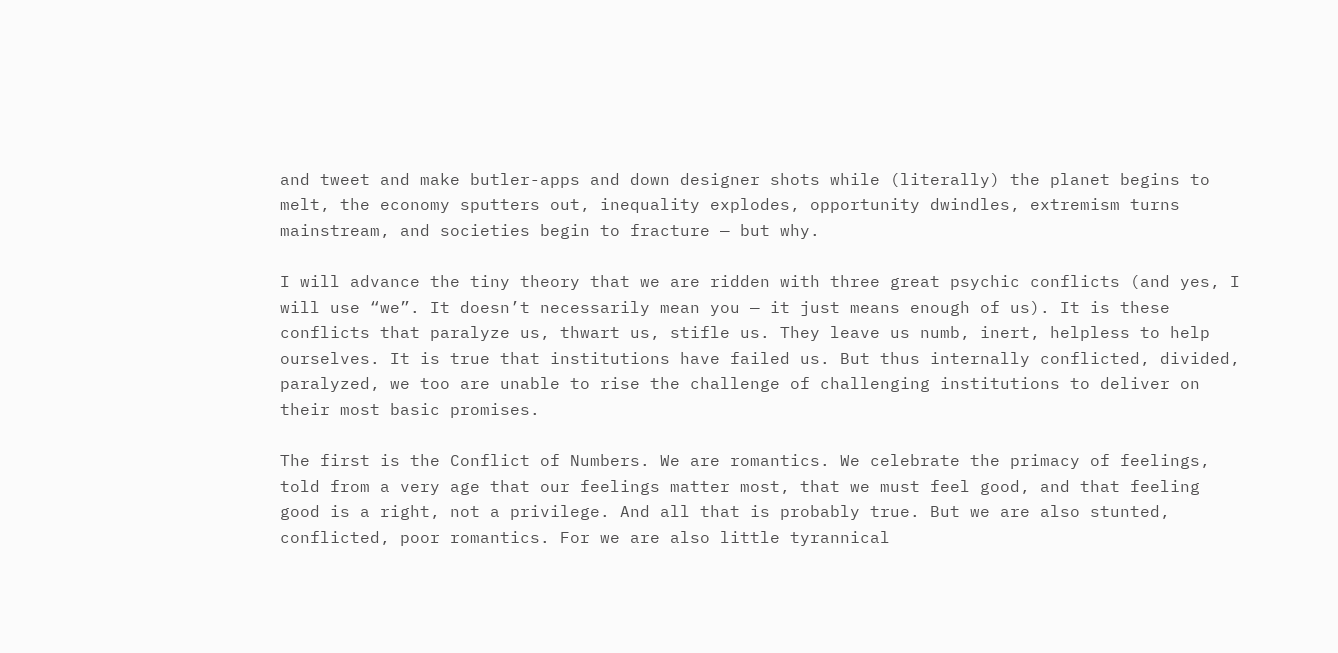and tweet and make butler-apps and down designer shots while (literally) the planet begins to melt, the economy sputters out, inequality explodes, opportunity dwindles, extremism turns mainstream, and societies begin to fracture — but why.

I will advance the tiny theory that we are ridden with three great psychic conflicts (and yes, I will use “we”. It doesn’t necessarily mean you — it just means enough of us). It is these conflicts that paralyze us, thwart us, stifle us. They leave us numb, inert, helpless to help ourselves. It is true that institutions have failed us. But thus internally conflicted, divided, paralyzed, we too are unable to rise the challenge of challenging institutions to deliver on their most basic promises.

The first is the Conflict of Numbers. We are romantics. We celebrate the primacy of feelings, told from a very age that our feelings matter most, that we must feel good, and that feeling good is a right, not a privilege. And all that is probably true. But we are also stunted, conflicted, poor romantics. For we are also little tyrannical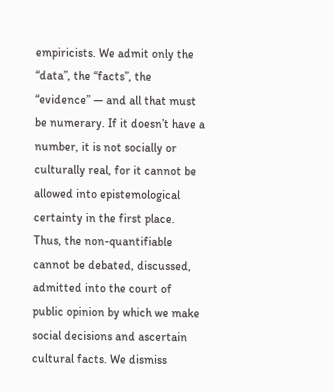empiricists. We admit only the “data”, the “facts”, the “evidence” — and all that must be numerary. If it doesn’t have a number, it is not socially or culturally real, for it cannot be allowed into epistemological certainty in the first place. Thus, the non-quantifiable cannot be debated, discussed, admitted into the court of public opinion by which we make social decisions and ascertain cultural facts. We dismiss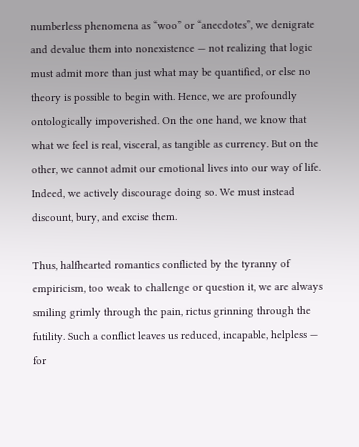numberless phenomena as “woo” or “anecdotes”, we denigrate and devalue them into nonexistence — not realizing that logic must admit more than just what may be quantified, or else no theory is possible to begin with. Hence, we are profoundly ontologically impoverished. On the one hand, we know that what we feel is real, visceral, as tangible as currency. But on the other, we cannot admit our emotional lives into our way of life. Indeed, we actively discourage doing so. We must instead discount, bury, and excise them.

Thus, halfhearted romantics conflicted by the tyranny of empiricism, too weak to challenge or question it, we are always smiling grimly through the pain, rictus grinning through the futility. Such a conflict leaves us reduced, incapable, helpless — for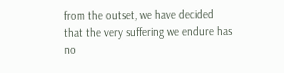from the outset, we have decided that the very suffering we endure has no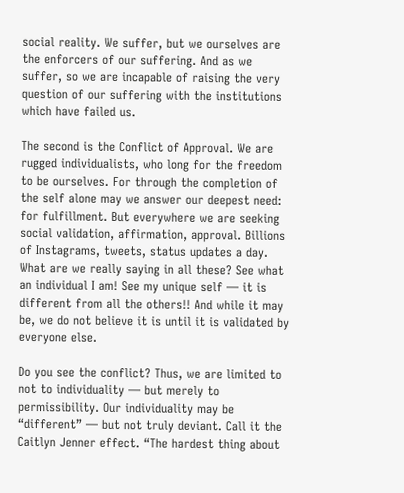social reality. We suffer, but we ourselves are the enforcers of our suffering. And as we suffer, so we are incapable of raising the very question of our suffering with the institutions which have failed us.

The second is the Conflict of Approval. We are rugged individualists, who long for the freedom to be ourselves. For through the completion of the self alone may we answer our deepest need: for fulfillment. But everywhere we are seeking social validation, affirmation, approval. Billions of Instagrams, tweets, status updates a day. What are we really saying in all these? See what an individual I am! See my unique self — it is different from all the others!! And while it may be, we do not believe it is until it is validated by everyone else.

Do you see the conflict? Thus, we are limited to not to individuality — but merely to permissibility. Our individuality may be “different” — but not truly deviant. Call it the Caitlyn Jenner effect. “The hardest thing about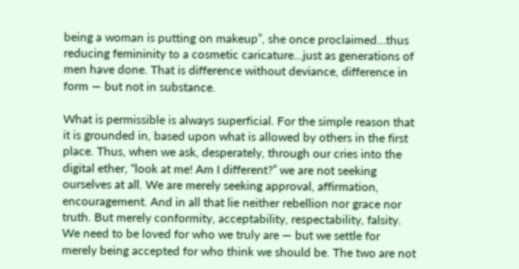being a woman is putting on makeup”, she once proclaimed…thus reducing femininity to a cosmetic caricature…just as generations of men have done. That is difference without deviance, difference in form — but not in substance.

What is permissible is always superficial. For the simple reason that it is grounded in, based upon what is allowed by others in the first place. Thus, when we ask, desperately, through our cries into the digital ether, “look at me! Am I different?” we are not seeking ourselves at all. We are merely seeking approval, affirmation, encouragement. And in all that lie neither rebellion nor grace nor truth. But merely conformity, acceptability, respectability, falsity. We need to be loved for who we truly are — but we settle for merely being accepted for who think we should be. The two are not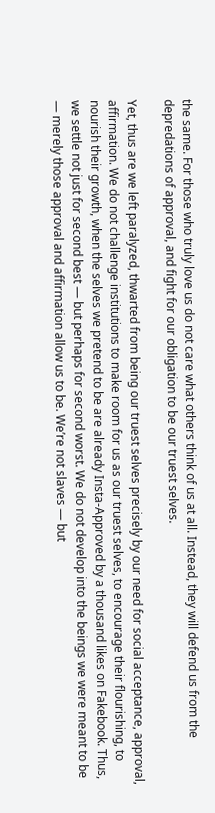the same. For those who truly love us do not care what others think of us at all. Instead, they will defend us from the depredations of approval, and fight for our obligation to be our truest selves.

Yet, thus are we left paralyzed, thwarted from being our truest selves precisely by our need for social acceptance, approval, affirmation. We do not challenge institutions to make room for us as our truest selves, to encourage their flourishing, to nourish their growth, when the selves we pretend to be are already Insta-Approved by a thousand likes on Fakebook. Thus, we settle not just for second best — but perhaps for second worst. We do not develop into the beings we were meant to be — merely those approval and affirmation allow us to be. We’re not slaves — but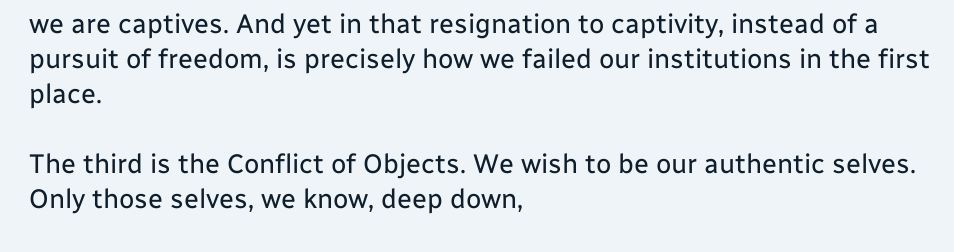we are captives. And yet in that resignation to captivity, instead of a pursuit of freedom, is precisely how we failed our institutions in the first place.

The third is the Conflict of Objects. We wish to be our authentic selves. Only those selves, we know, deep down,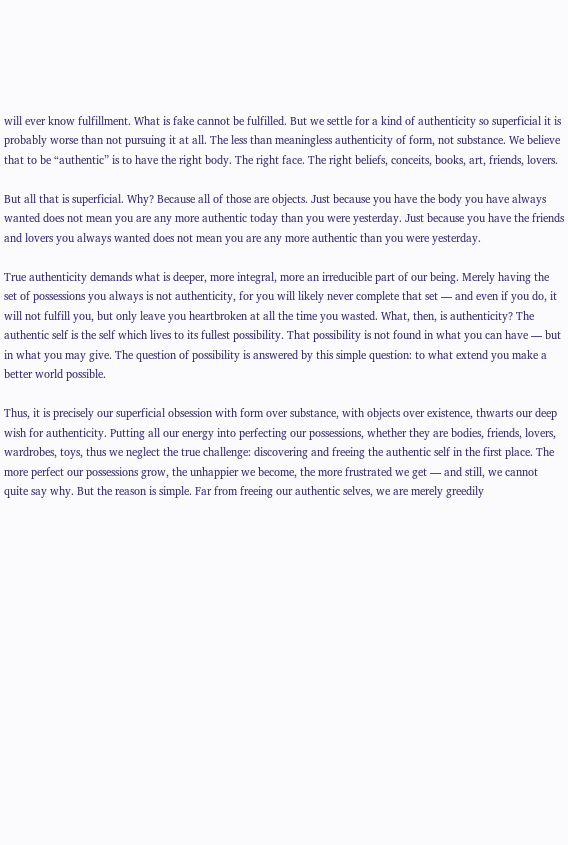will ever know fulfillment. What is fake cannot be fulfilled. But we settle for a kind of authenticity so superficial it is probably worse than not pursuing it at all. The less than meaningless authenticity of form, not substance. We believe that to be “authentic” is to have the right body. The right face. The right beliefs, conceits, books, art, friends, lovers.

But all that is superficial. Why? Because all of those are objects. Just because you have the body you have always wanted does not mean you are any more authentic today than you were yesterday. Just because you have the friends and lovers you always wanted does not mean you are any more authentic than you were yesterday.

True authenticity demands what is deeper, more integral, more an irreducible part of our being. Merely having the set of possessions you always is not authenticity, for you will likely never complete that set — and even if you do, it will not fulfill you, but only leave you heartbroken at all the time you wasted. What, then, is authenticity? The authentic self is the self which lives to its fullest possibility. That possibility is not found in what you can have — but in what you may give. The question of possibility is answered by this simple question: to what extend you make a better world possible.

Thus, it is precisely our superficial obsession with form over substance, with objects over existence, thwarts our deep wish for authenticity. Putting all our energy into perfecting our possessions, whether they are bodies, friends, lovers, wardrobes, toys, thus we neglect the true challenge: discovering and freeing the authentic self in the first place. The more perfect our possessions grow, the unhappier we become, the more frustrated we get — and still, we cannot quite say why. But the reason is simple. Far from freeing our authentic selves, we are merely greedily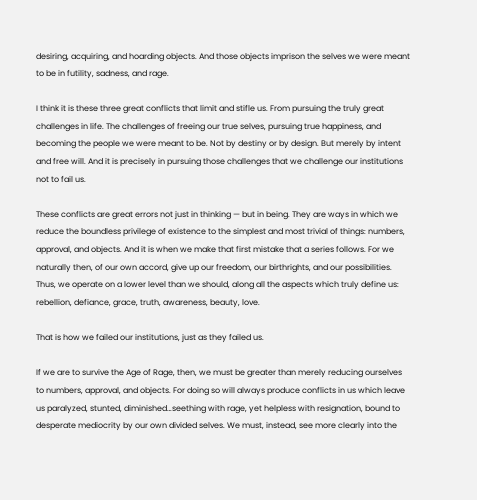desiring, acquiring, and hoarding objects. And those objects imprison the selves we were meant to be in futility, sadness, and rage.

I think it is these three great conflicts that limit and stifle us. From pursuing the truly great challenges in life. The challenges of freeing our true selves, pursuing true happiness, and becoming the people we were meant to be. Not by destiny or by design. But merely by intent and free will. And it is precisely in pursuing those challenges that we challenge our institutions not to fail us.

These conflicts are great errors not just in thinking — but in being. They are ways in which we reduce the boundless privilege of existence to the simplest and most trivial of things: numbers, approval, and objects. And it is when we make that first mistake that a series follows. For we naturally then, of our own accord, give up our freedom, our birthrights, and our possibilities. Thus, we operate on a lower level than we should, along all the aspects which truly define us: rebellion, defiance, grace, truth, awareness, beauty, love.

That is how we failed our institutions, just as they failed us.

If we are to survive the Age of Rage, then, we must be greater than merely reducing ourselves to numbers, approval, and objects. For doing so will always produce conflicts in us which leave us paralyzed, stunted, diminished…seething with rage, yet helpless with resignation, bound to desperate mediocrity by our own divided selves. We must, instead, see more clearly into the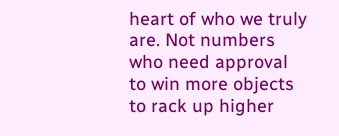heart of who we truly are. Not numbers who need approval to win more objects to rack up higher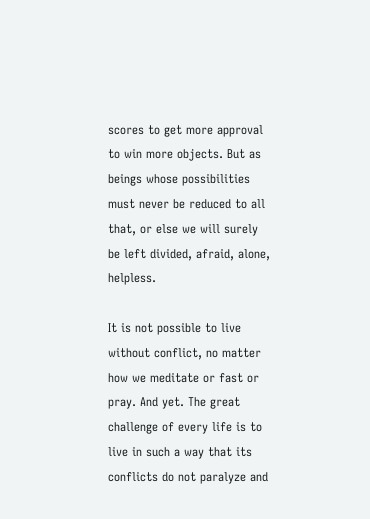scores to get more approval to win more objects. But as beings whose possibilities must never be reduced to all that, or else we will surely be left divided, afraid, alone, helpless.

It is not possible to live without conflict, no matter how we meditate or fast or pray. And yet. The great challenge of every life is to live in such a way that its conflicts do not paralyze and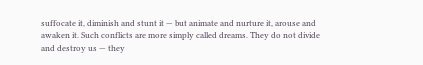suffocate it, diminish and stunt it — but animate and nurture it, arouse and awaken it. Such conflicts are more simply called dreams. They do not divide and destroy us — they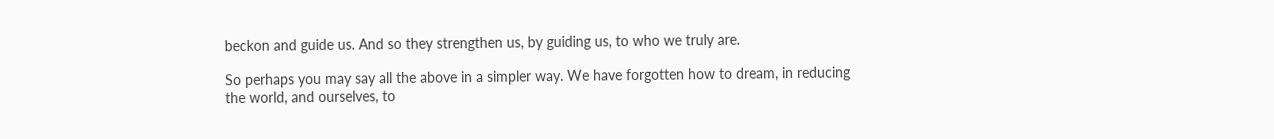beckon and guide us. And so they strengthen us, by guiding us, to who we truly are.

So perhaps you may say all the above in a simpler way. We have forgotten how to dream, in reducing the world, and ourselves, to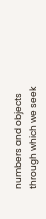numbers and objects through which we seek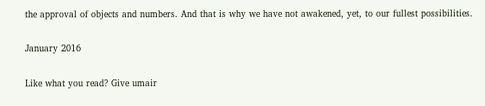the approval of objects and numbers. And that is why we have not awakened, yet, to our fullest possibilities.

January 2016

Like what you read? Give umair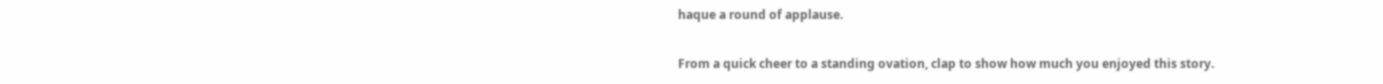haque a round of applause.

From a quick cheer to a standing ovation, clap to show how much you enjoyed this story.